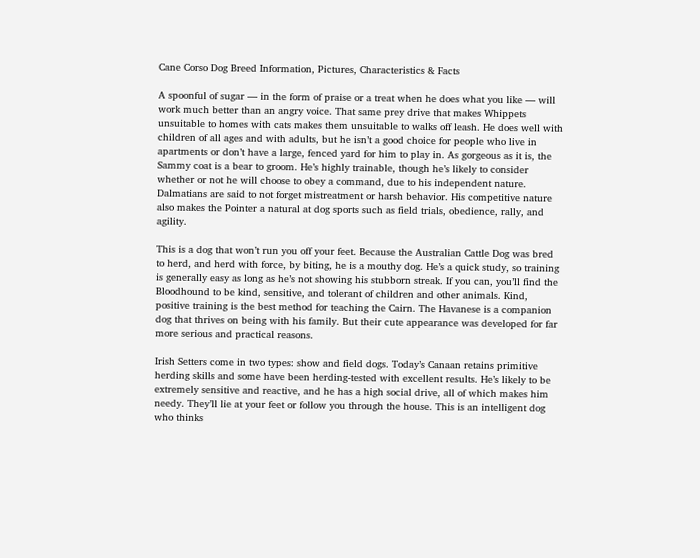Cane Corso Dog Breed Information, Pictures, Characteristics & Facts

A spoonful of sugar — in the form of praise or a treat when he does what you like — will work much better than an angry voice. That same prey drive that makes Whippets unsuitable to homes with cats makes them unsuitable to walks off leash. He does well with children of all ages and with adults, but he isn’t a good choice for people who live in apartments or don’t have a large, fenced yard for him to play in. As gorgeous as it is, the Sammy coat is a bear to groom. He’s highly trainable, though he’s likely to consider whether or not he will choose to obey a command, due to his independent nature. Dalmatians are said to not forget mistreatment or harsh behavior. His competitive nature also makes the Pointer a natural at dog sports such as field trials, obedience, rally, and agility.

This is a dog that won’t run you off your feet. Because the Australian Cattle Dog was bred to herd, and herd with force, by biting, he is a mouthy dog. He’s a quick study, so training is generally easy as long as he’s not showing his stubborn streak. If you can, you’ll find the Bloodhound to be kind, sensitive, and tolerant of children and other animals. Kind, positive training is the best method for teaching the Cairn. The Havanese is a companion dog that thrives on being with his family. But their cute appearance was developed for far more serious and practical reasons.

Irish Setters come in two types: show and field dogs. Today’s Canaan retains primitive herding skills and some have been herding-tested with excellent results. He’s likely to be extremely sensitive and reactive, and he has a high social drive, all of which makes him needy. They’ll lie at your feet or follow you through the house. This is an intelligent dog who thinks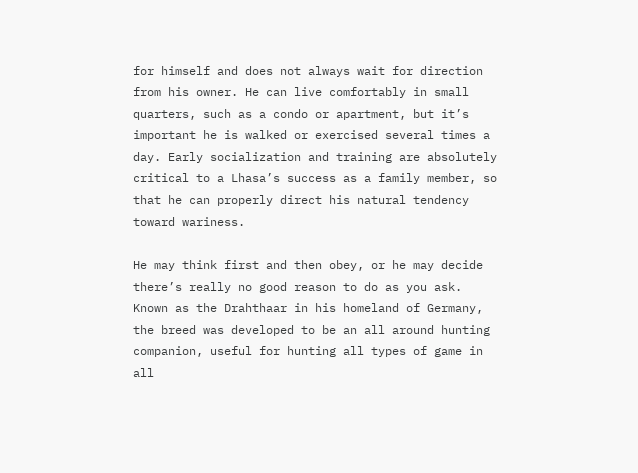for himself and does not always wait for direction from his owner. He can live comfortably in small quarters, such as a condo or apartment, but it’s important he is walked or exercised several times a day. Early socialization and training are absolutely critical to a Lhasa’s success as a family member, so that he can properly direct his natural tendency toward wariness.

He may think first and then obey, or he may decide there’s really no good reason to do as you ask. Known as the Drahthaar in his homeland of Germany, the breed was developed to be an all around hunting companion, useful for hunting all types of game in all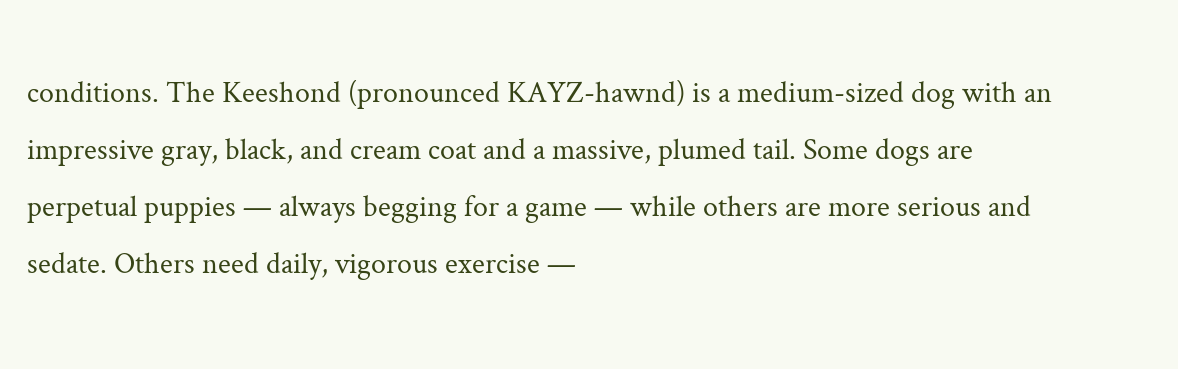conditions. The Keeshond (pronounced KAYZ-hawnd) is a medium-sized dog with an impressive gray, black, and cream coat and a massive, plumed tail. Some dogs are perpetual puppies — always begging for a game — while others are more serious and sedate. Others need daily, vigorous exercise —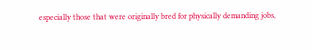especially those that were originally bred for physically demanding jobs,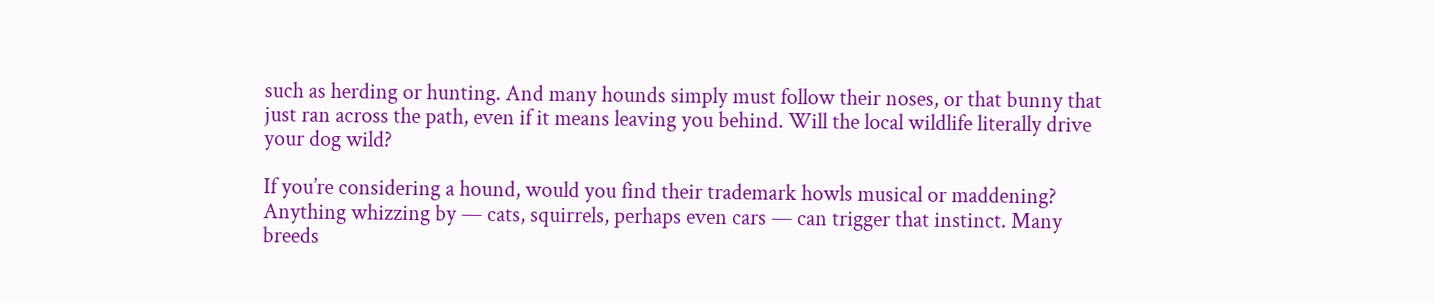such as herding or hunting. And many hounds simply must follow their noses, or that bunny that just ran across the path, even if it means leaving you behind. Will the local wildlife literally drive your dog wild?

If you’re considering a hound, would you find their trademark howls musical or maddening? Anything whizzing by — cats, squirrels, perhaps even cars — can trigger that instinct. Many breeds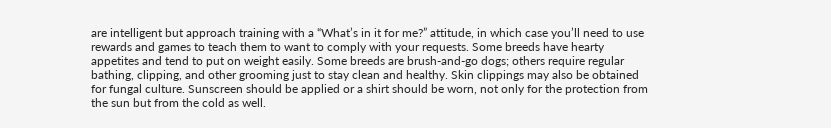are intelligent but approach training with a “What’s in it for me?” attitude, in which case you’ll need to use rewards and games to teach them to want to comply with your requests. Some breeds have hearty appetites and tend to put on weight easily. Some breeds are brush-and-go dogs; others require regular bathing, clipping, and other grooming just to stay clean and healthy. Skin clippings may also be obtained for fungal culture. Sunscreen should be applied or a shirt should be worn, not only for the protection from the sun but from the cold as well.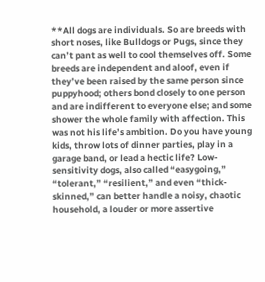**All dogs are individuals. So are breeds with short noses, like Bulldogs or Pugs, since they can’t pant as well to cool themselves off. Some breeds are independent and aloof, even if they’ve been raised by the same person since puppyhood; others bond closely to one person and are indifferent to everyone else; and some shower the whole family with affection. This was not his life’s ambition. Do you have young kids, throw lots of dinner parties, play in a garage band, or lead a hectic life? Low-sensitivity dogs, also called “easygoing,” “tolerant,” “resilient,” and even “thick-skinned,” can better handle a noisy, chaotic household, a louder or more assertive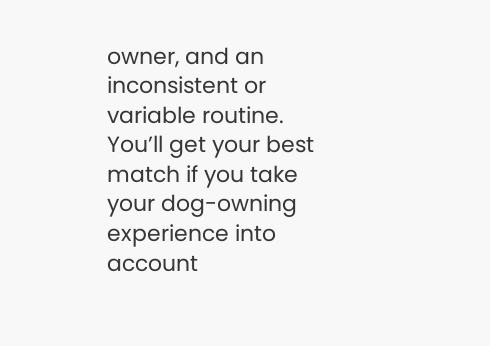owner, and an inconsistent or variable routine. You’ll get your best match if you take your dog-owning experience into account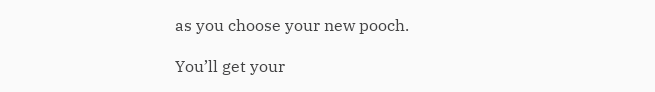as you choose your new pooch.

You’ll get your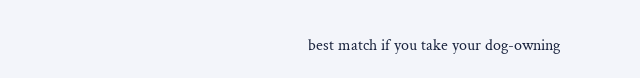best match if you take your dog-owning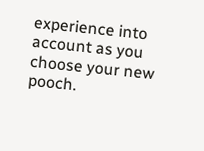experience into account as you choose your new pooch.